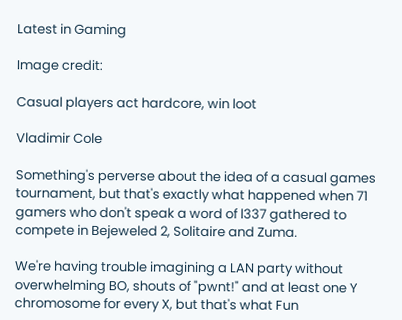Latest in Gaming

Image credit:

Casual players act hardcore, win loot

Vladimir Cole

Something's perverse about the idea of a casual games tournament, but that's exactly what happened when 71 gamers who don't speak a word of l337 gathered to compete in Bejeweled 2, Solitaire and Zuma.

We're having trouble imagining a LAN party without overwhelming BO, shouts of "pwnt!" and at least one Y chromosome for every X, but that's what Fun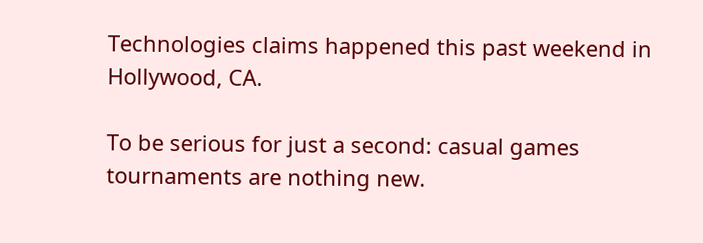Technologies claims happened this past weekend in Hollywood, CA.

To be serious for just a second: casual games tournaments are nothing new.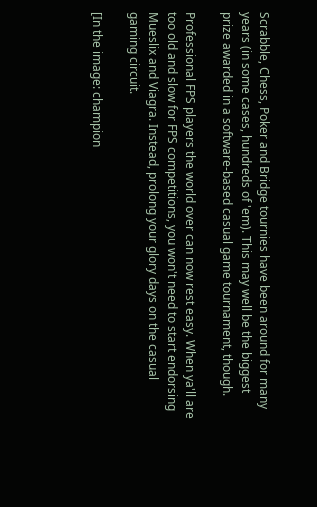Scrabble, Chess, Poker and Bridge tournies have been around for many years (in some cases, hundreds of 'em). This may well be the biggest prize awarded in a software-based casual game tournament, though.

Professional FPS players the world over can now rest easy. When ya'll are too old and slow for FPS competitions, you won't need to start endorsing Mueslix and Viagra. Instead, prolong your glory days on the casual gaming circuit.

[In the image: champion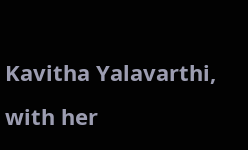Kavitha Yalavarthi, with her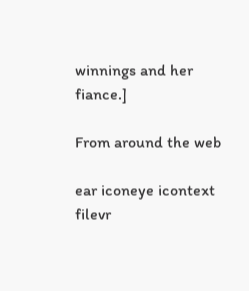winnings and her fiance.]

From around the web

ear iconeye icontext filevr